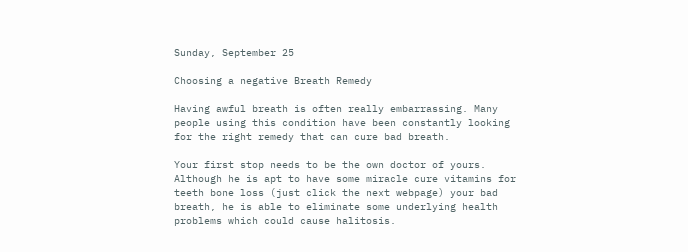Sunday, September 25

Choosing a negative Breath Remedy

Having awful breath is often really embarrassing. Many people using this condition have been constantly looking for the right remedy that can cure bad breath.

Your first stop needs to be the own doctor of yours. Although he is apt to have some miracle cure vitamins for teeth bone loss (just click the next webpage) your bad breath, he is able to eliminate some underlying health problems which could cause halitosis.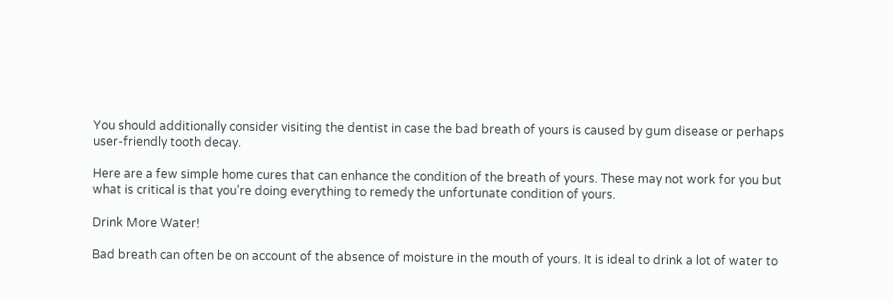You should additionally consider visiting the dentist in case the bad breath of yours is caused by gum disease or perhaps user-friendly tooth decay.

Here are a few simple home cures that can enhance the condition of the breath of yours. These may not work for you but what is critical is that you’re doing everything to remedy the unfortunate condition of yours.

Drink More Water!

Bad breath can often be on account of the absence of moisture in the mouth of yours. It is ideal to drink a lot of water to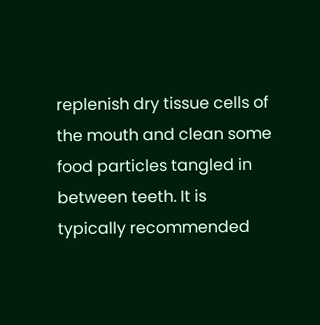replenish dry tissue cells of the mouth and clean some food particles tangled in between teeth. It is typically recommended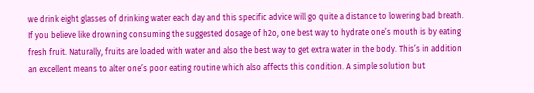we drink eight glasses of drinking water each day and this specific advice will go quite a distance to lowering bad breath. If you believe like drowning consuming the suggested dosage of h2o, one best way to hydrate one’s mouth is by eating fresh fruit. Naturally, fruits are loaded with water and also the best way to get extra water in the body. This’s in addition an excellent means to alter one’s poor eating routine which also affects this condition. A simple solution but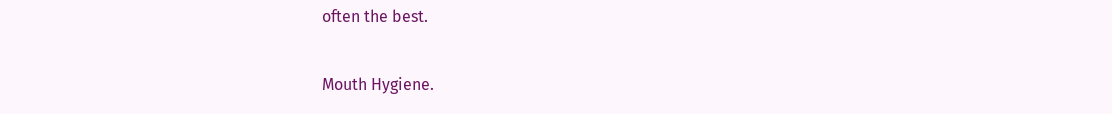often the best.

Mouth Hygiene.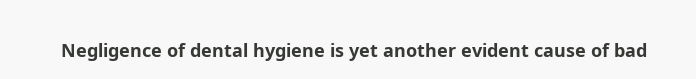Negligence of dental hygiene is yet another evident cause of bad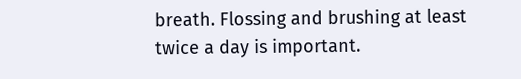breath. Flossing and brushing at least twice a day is important.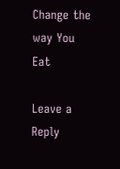Change the way You Eat

Leave a Reply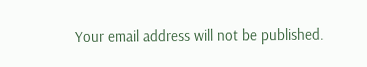Your email address will not be published.